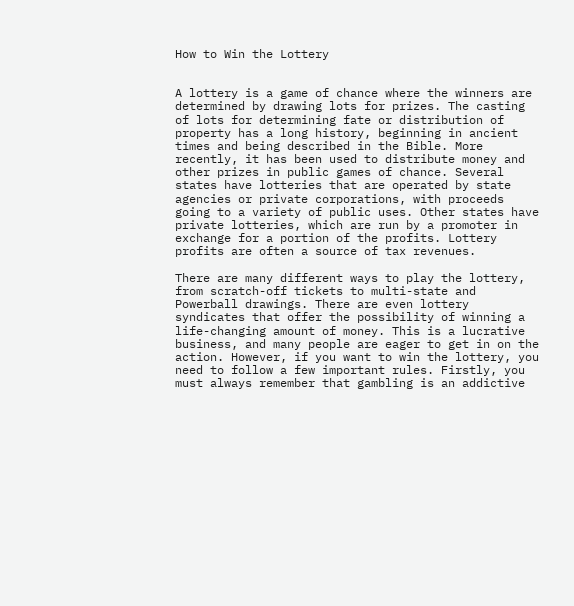How to Win the Lottery


A lottery is a game of chance where the winners are determined by drawing lots for prizes. The casting of lots for determining fate or distribution of property has a long history, beginning in ancient times and being described in the Bible. More recently, it has been used to distribute money and other prizes in public games of chance. Several states have lotteries that are operated by state agencies or private corporations, with proceeds going to a variety of public uses. Other states have private lotteries, which are run by a promoter in exchange for a portion of the profits. Lottery profits are often a source of tax revenues.

There are many different ways to play the lottery, from scratch-off tickets to multi-state and Powerball drawings. There are even lottery syndicates that offer the possibility of winning a life-changing amount of money. This is a lucrative business, and many people are eager to get in on the action. However, if you want to win the lottery, you need to follow a few important rules. Firstly, you must always remember that gambling is an addictive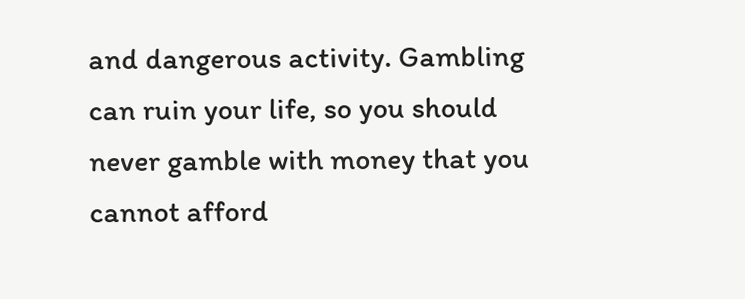and dangerous activity. Gambling can ruin your life, so you should never gamble with money that you cannot afford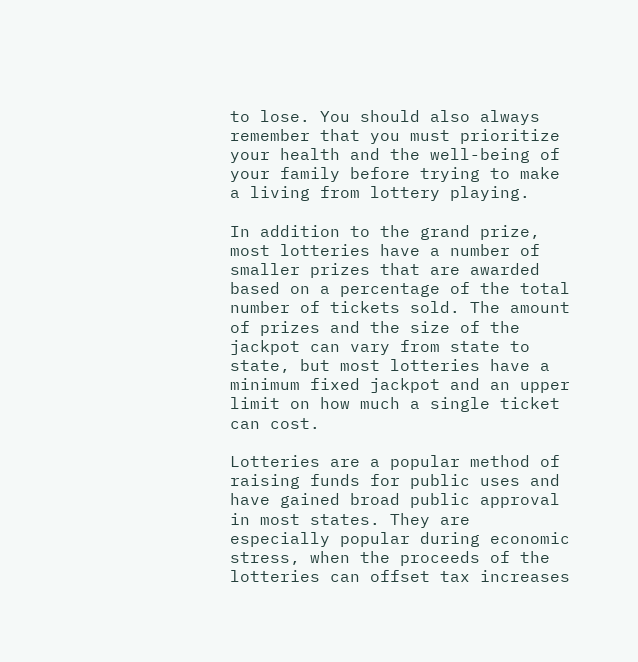to lose. You should also always remember that you must prioritize your health and the well-being of your family before trying to make a living from lottery playing.

In addition to the grand prize, most lotteries have a number of smaller prizes that are awarded based on a percentage of the total number of tickets sold. The amount of prizes and the size of the jackpot can vary from state to state, but most lotteries have a minimum fixed jackpot and an upper limit on how much a single ticket can cost.

Lotteries are a popular method of raising funds for public uses and have gained broad public approval in most states. They are especially popular during economic stress, when the proceeds of the lotteries can offset tax increases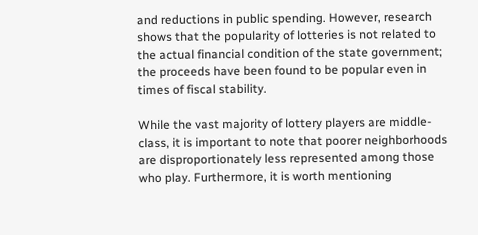and reductions in public spending. However, research shows that the popularity of lotteries is not related to the actual financial condition of the state government; the proceeds have been found to be popular even in times of fiscal stability.

While the vast majority of lottery players are middle-class, it is important to note that poorer neighborhoods are disproportionately less represented among those who play. Furthermore, it is worth mentioning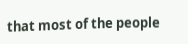that most of the people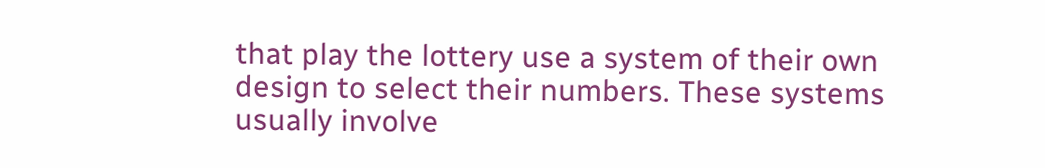that play the lottery use a system of their own design to select their numbers. These systems usually involve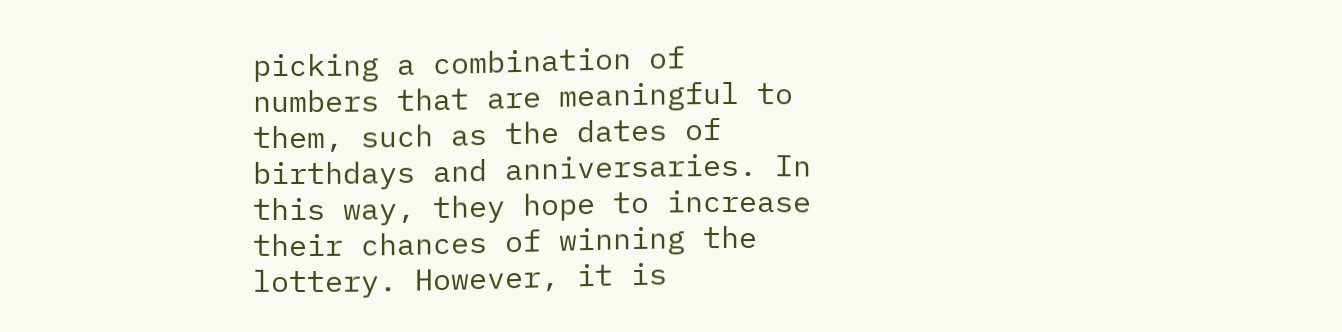picking a combination of numbers that are meaningful to them, such as the dates of birthdays and anniversaries. In this way, they hope to increase their chances of winning the lottery. However, it is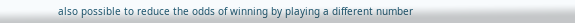also possible to reduce the odds of winning by playing a different number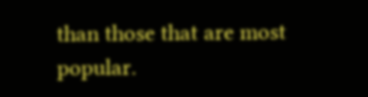than those that are most popular.